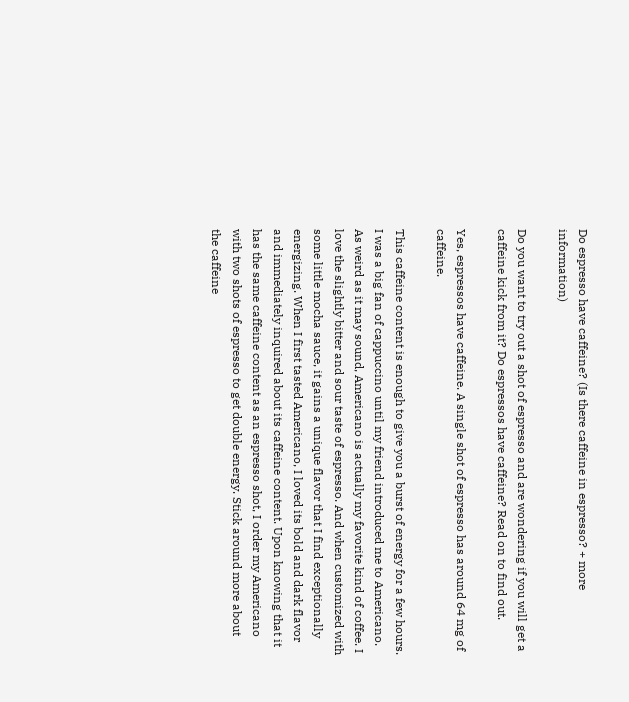Do espresso have caffeine? (Is there caffeine in espresso? + more information)

Do you want to try out a shot of espresso and are wondering if you will get a caffeine kick from it? Do espressos have caffeine? Read on to find out.

Yes, espressos have caffeine. A single shot of espresso has around 64 mg of caffeine.

This caffeine content is enough to give you a burst of energy for a few hours. I was a big fan of cappuccino until my friend introduced me to Americano. As weird as it may sound, Americano is actually my favorite kind of coffee. I love the slightly bitter and sour taste of espresso. And when customized with some little mocha sauce, it gains a unique flavor that I find exceptionally energizing. When I first tasted Americano, I loved its bold and dark flavor and immediately inquired about its caffeine content. Upon knowing that it has the same caffeine content as an espresso shot, I order my Americano with two shots of espresso to get double energy. Stick around more about the caffeine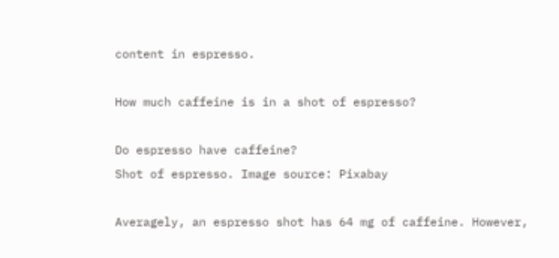content in espresso.

How much caffeine is in a shot of espresso?

Do espresso have caffeine?
Shot of espresso. Image source: Pixabay

Averagely, an espresso shot has 64 mg of caffeine. However,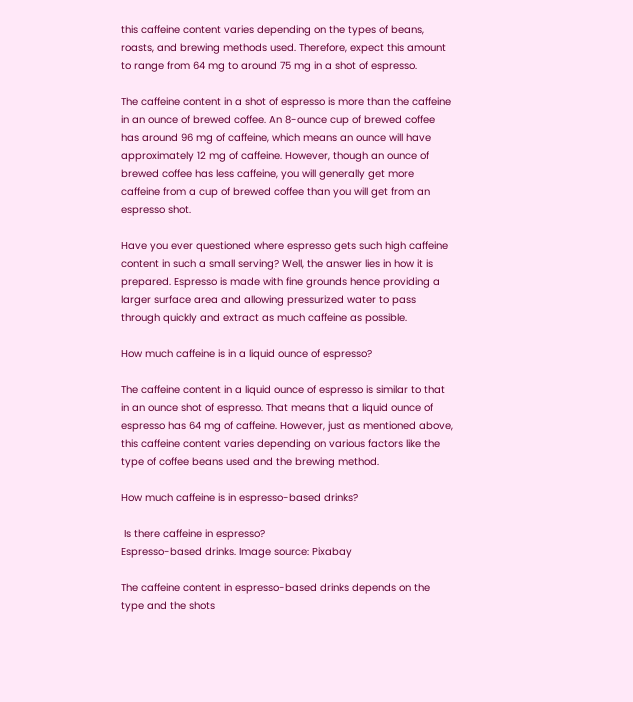this caffeine content varies depending on the types of beans, roasts, and brewing methods used. Therefore, expect this amount to range from 64 mg to around 75 mg in a shot of espresso.

The caffeine content in a shot of espresso is more than the caffeine in an ounce of brewed coffee. An 8-ounce cup of brewed coffee has around 96 mg of caffeine, which means an ounce will have approximately 12 mg of caffeine. However, though an ounce of brewed coffee has less caffeine, you will generally get more caffeine from a cup of brewed coffee than you will get from an espresso shot.

Have you ever questioned where espresso gets such high caffeine content in such a small serving? Well, the answer lies in how it is prepared. Espresso is made with fine grounds hence providing a larger surface area and allowing pressurized water to pass through quickly and extract as much caffeine as possible.

How much caffeine is in a liquid ounce of espresso?

The caffeine content in a liquid ounce of espresso is similar to that in an ounce shot of espresso. That means that a liquid ounce of espresso has 64 mg of caffeine. However, just as mentioned above, this caffeine content varies depending on various factors like the type of coffee beans used and the brewing method.

How much caffeine is in espresso-based drinks?

 Is there caffeine in espresso?
Espresso-based drinks. Image source: Pixabay

The caffeine content in espresso-based drinks depends on the type and the shots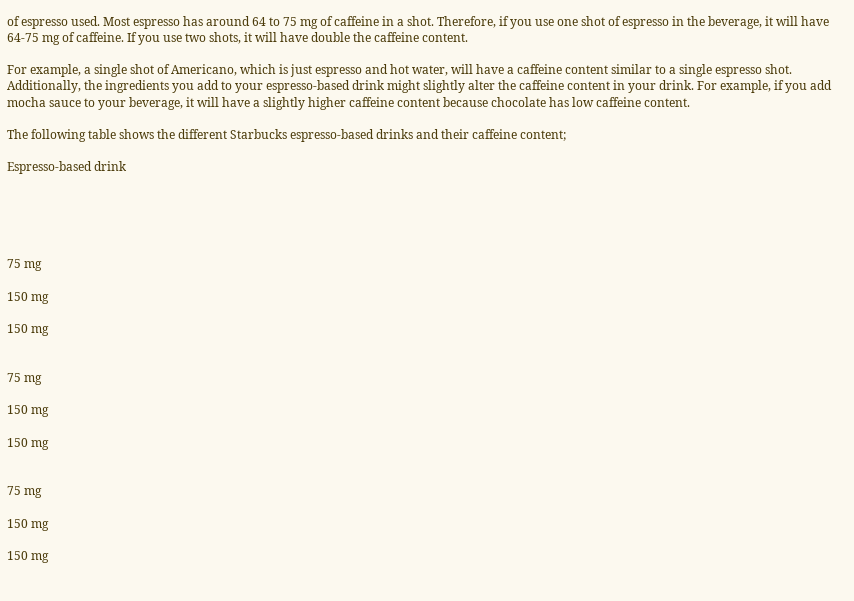of espresso used. Most espresso has around 64 to 75 mg of caffeine in a shot. Therefore, if you use one shot of espresso in the beverage, it will have 64-75 mg of caffeine. If you use two shots, it will have double the caffeine content.

For example, a single shot of Americano, which is just espresso and hot water, will have a caffeine content similar to a single espresso shot. Additionally, the ingredients you add to your espresso-based drink might slightly alter the caffeine content in your drink. For example, if you add mocha sauce to your beverage, it will have a slightly higher caffeine content because chocolate has low caffeine content.

The following table shows the different Starbucks espresso-based drinks and their caffeine content;

Espresso-based drink





75 mg

150 mg

150 mg


75 mg

150 mg

150 mg


75 mg

150 mg

150 mg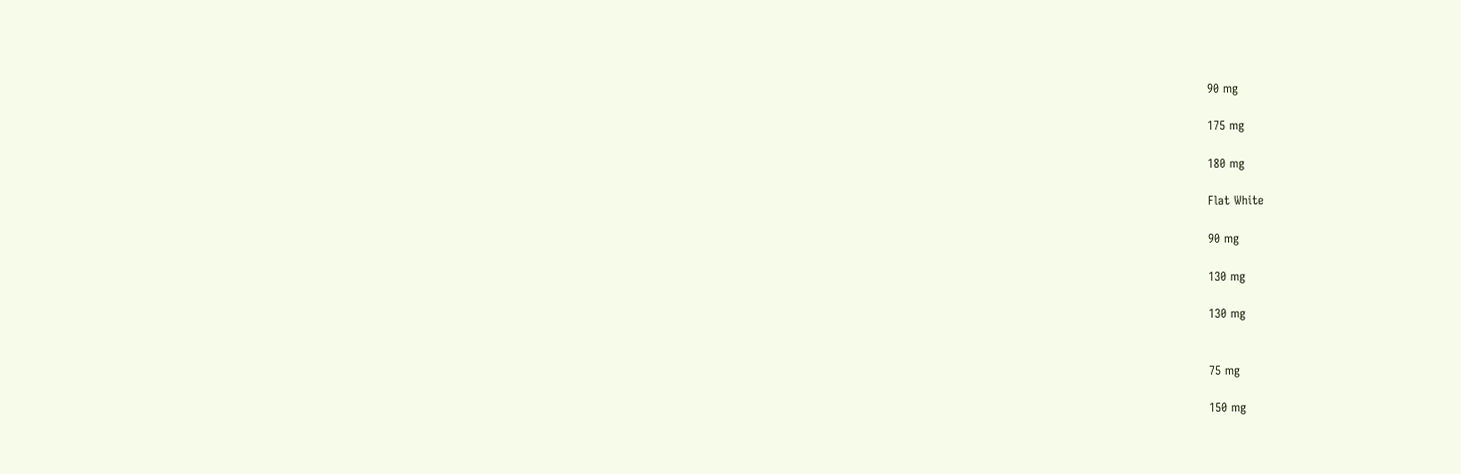90 mg

175 mg

180 mg

Flat White

90 mg

130 mg

130 mg


75 mg

150 mg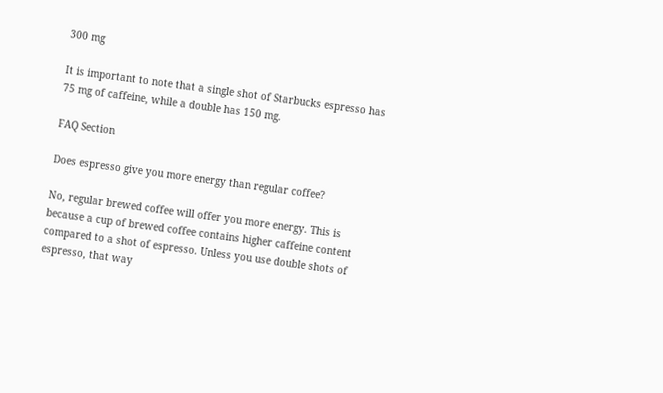300 mg

It is important to note that a single shot of Starbucks espresso has 75 mg of caffeine, while a double has 150 mg.

FAQ Section

Does espresso give you more energy than regular coffee?

No, regular brewed coffee will offer you more energy. This is because a cup of brewed coffee contains higher caffeine content compared to a shot of espresso. Unless you use double shots of espresso, that way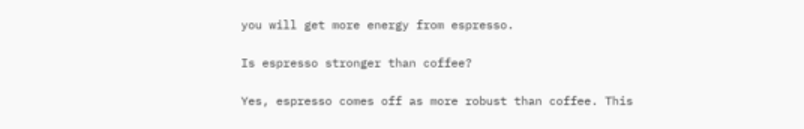you will get more energy from espresso.

Is espresso stronger than coffee?

Yes, espresso comes off as more robust than coffee. This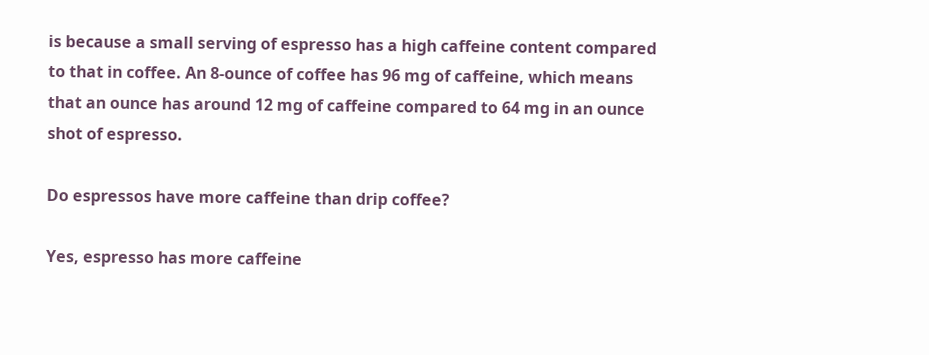is because a small serving of espresso has a high caffeine content compared to that in coffee. An 8-ounce of coffee has 96 mg of caffeine, which means that an ounce has around 12 mg of caffeine compared to 64 mg in an ounce shot of espresso.

Do espressos have more caffeine than drip coffee?

Yes, espresso has more caffeine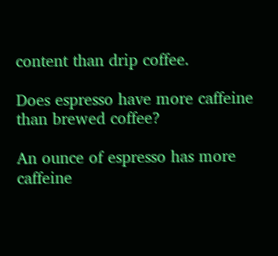content than drip coffee.

Does espresso have more caffeine than brewed coffee?

An ounce of espresso has more caffeine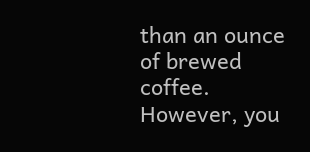than an ounce of brewed coffee. However, you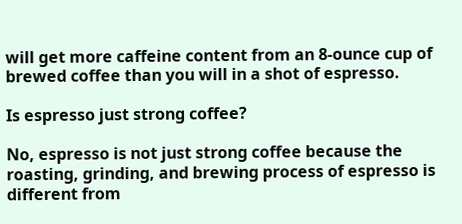will get more caffeine content from an 8-ounce cup of brewed coffee than you will in a shot of espresso.

Is espresso just strong coffee?

No, espresso is not just strong coffee because the roasting, grinding, and brewing process of espresso is different from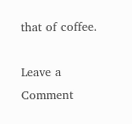that of coffee.

Leave a Comment